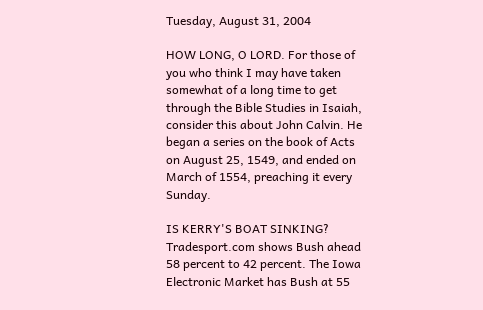Tuesday, August 31, 2004

HOW LONG, O LORD. For those of you who think I may have taken somewhat of a long time to get through the Bible Studies in Isaiah, consider this about John Calvin. He began a series on the book of Acts on August 25, 1549, and ended on March of 1554, preaching it every Sunday.

IS KERRY'S BOAT SINKING? Tradesport.com shows Bush ahead 58 percent to 42 percent. The Iowa Electronic Market has Bush at 55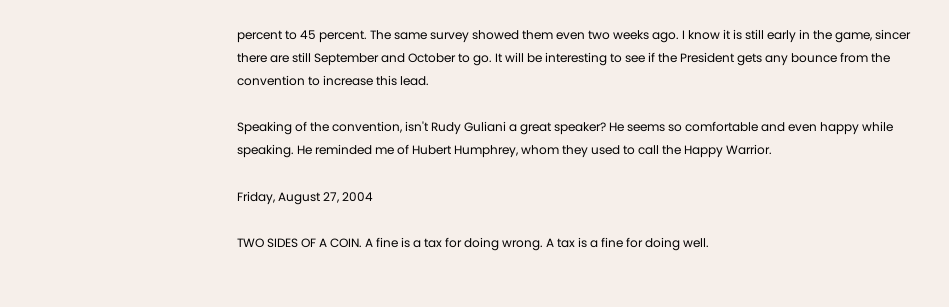percent to 45 percent. The same survey showed them even two weeks ago. I know it is still early in the game, sincer there are still September and October to go. It will be interesting to see if the President gets any bounce from the convention to increase this lead.

Speaking of the convention, isn't Rudy Guliani a great speaker? He seems so comfortable and even happy while speaking. He reminded me of Hubert Humphrey, whom they used to call the Happy Warrior.

Friday, August 27, 2004

TWO SIDES OF A COIN. A fine is a tax for doing wrong. A tax is a fine for doing well.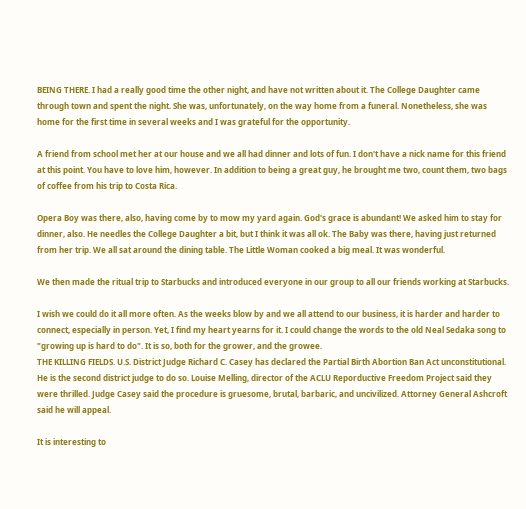BEING THERE. I had a really good time the other night, and have not written about it. The College Daughter came through town and spent the night. She was, unfortunately, on the way home from a funeral. Nonetheless, she was home for the first time in several weeks and I was grateful for the opportunity.

A friend from school met her at our house and we all had dinner and lots of fun. I don't have a nick name for this friend at this point. You have to love him, however. In addition to being a great guy, he brought me two, count them, two bags of coffee from his trip to Costa Rica.

Opera Boy was there, also, having come by to mow my yard again. God's grace is abundant! We asked him to stay for dinner, also. He needles the College Daughter a bit, but I think it was all ok. The Baby was there, having just returned from her trip. We all sat around the dining table. The Little Woman cooked a big meal. It was wonderful.

We then made the ritual trip to Starbucks and introduced everyone in our group to all our friends working at Starbucks.

I wish we could do it all more often. As the weeks blow by and we all attend to our business, it is harder and harder to connect, especially in person. Yet, I find my heart yearns for it. I could change the words to the old Neal Sedaka song to "growing up is hard to do". It is so, both for the grower, and the growee.
THE KILLING FIELDS. U.S. District Judge Richard C. Casey has declared the Partial Birth Abortion Ban Act unconstitutional. He is the second district judge to do so. Louise Melling, director of the ACLU Reporductive Freedom Project said they were thrilled. Judge Casey said the procedure is gruesome, brutal, barbaric, and uncivilized. Attorney General Ashcroft said he will appeal.

It is interesting to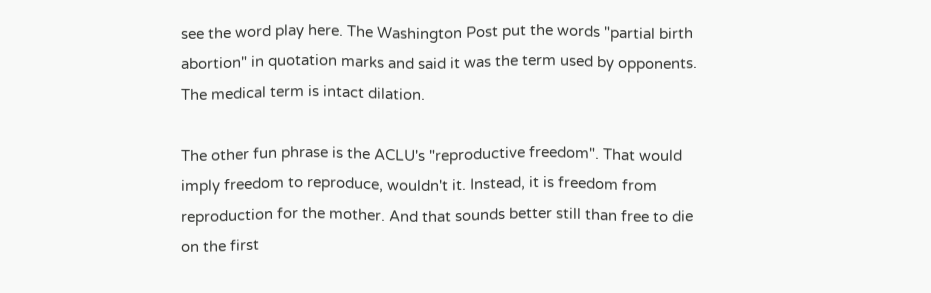see the word play here. The Washington Post put the words "partial birth abortion" in quotation marks and said it was the term used by opponents. The medical term is intact dilation.

The other fun phrase is the ACLU's "reproductive freedom". That would imply freedom to reproduce, wouldn't it. Instead, it is freedom from reproduction for the mother. And that sounds better still than free to die on the first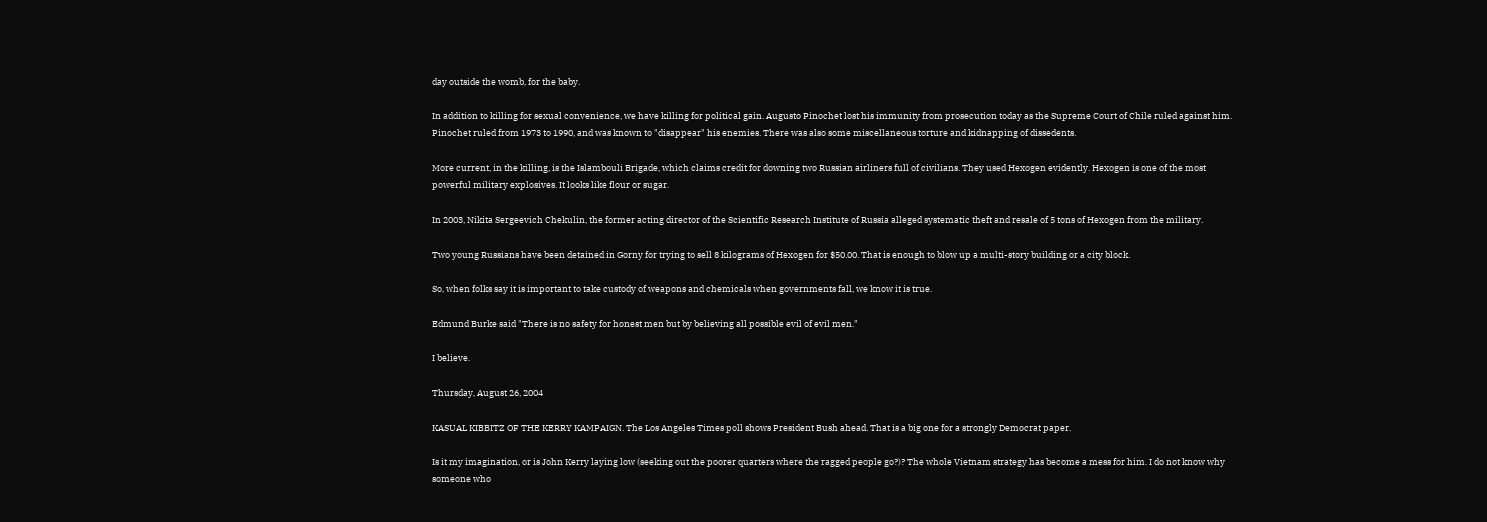day outside the womb, for the baby.

In addition to killing for sexual convenience, we have killing for political gain. Augusto Pinochet lost his immunity from prosecution today as the Supreme Court of Chile ruled against him. Pinochet ruled from 1973 to 1990, and was known to "disappear" his enemies. There was also some miscellaneous torture and kidnapping of dissedents.

More current, in the killing, is the Islambouli Brigade, which claims credit for downing two Russian airliners full of civilians. They used Hexogen evidently. Hexogen is one of the most powerful military explosives. It looks like flour or sugar.

In 2003, Nikita Sergeevich Chekulin, the former acting director of the Scientific Research Institute of Russia alleged systematic theft and resale of 5 tons of Hexogen from the military.

Two young Russians have been detained in Gorny for trying to sell 8 kilograms of Hexogen for $50.00. That is enough to blow up a multi-story building or a city block.

So, when folks say it is important to take custody of weapons and chemicals when governments fall, we know it is true.

Edmund Burke said "There is no safety for honest men but by believing all possible evil of evil men."

I believe.

Thursday, August 26, 2004

KASUAL KIBBITZ OF THE KERRY KAMPAIGN. The Los Angeles Times poll shows President Bush ahead. That is a big one for a strongly Democrat paper.

Is it my imagination, or is John Kerry laying low (seeking out the poorer quarters where the ragged people go?)? The whole Vietnam strategy has become a mess for him. I do not know why someone who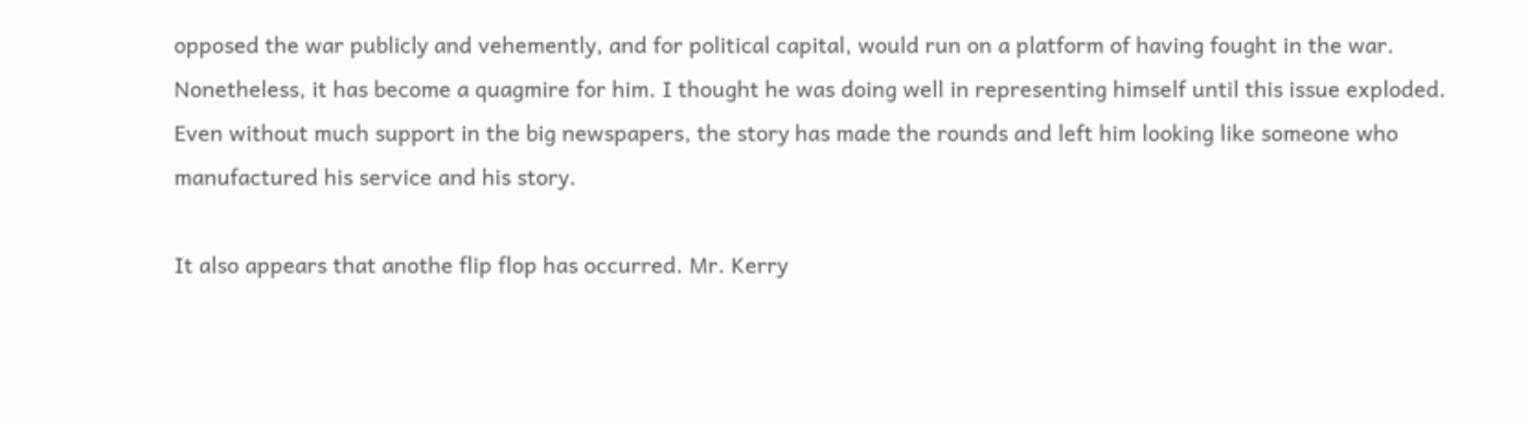opposed the war publicly and vehemently, and for political capital, would run on a platform of having fought in the war. Nonetheless, it has become a quagmire for him. I thought he was doing well in representing himself until this issue exploded. Even without much support in the big newspapers, the story has made the rounds and left him looking like someone who manufactured his service and his story.

It also appears that anothe flip flop has occurred. Mr. Kerry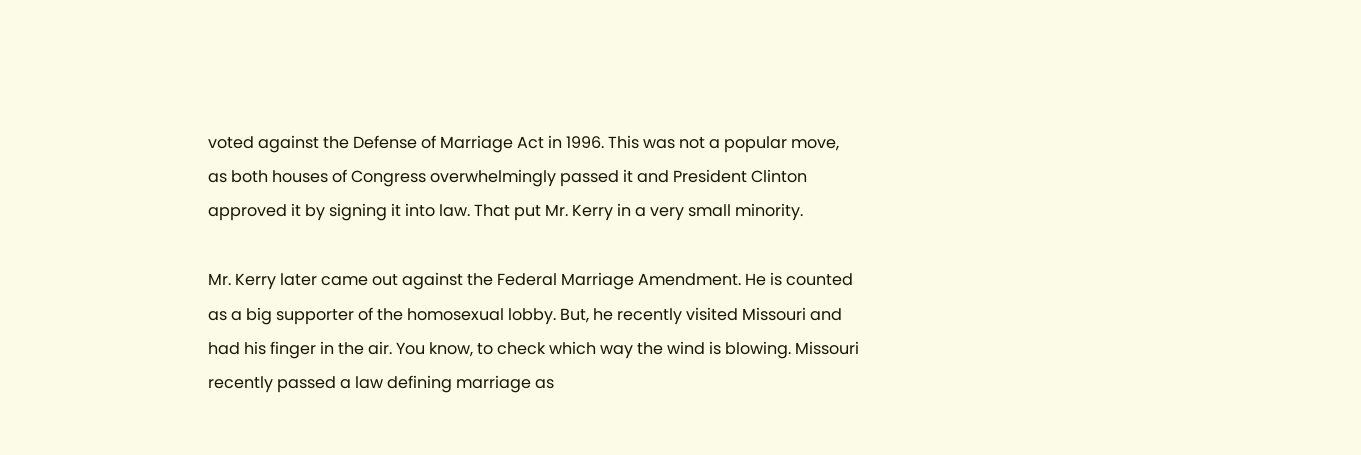voted against the Defense of Marriage Act in 1996. This was not a popular move, as both houses of Congress overwhelmingly passed it and President Clinton approved it by signing it into law. That put Mr. Kerry in a very small minority.

Mr. Kerry later came out against the Federal Marriage Amendment. He is counted as a big supporter of the homosexual lobby. But, he recently visited Missouri and had his finger in the air. You know, to check which way the wind is blowing. Missouri recently passed a law defining marriage as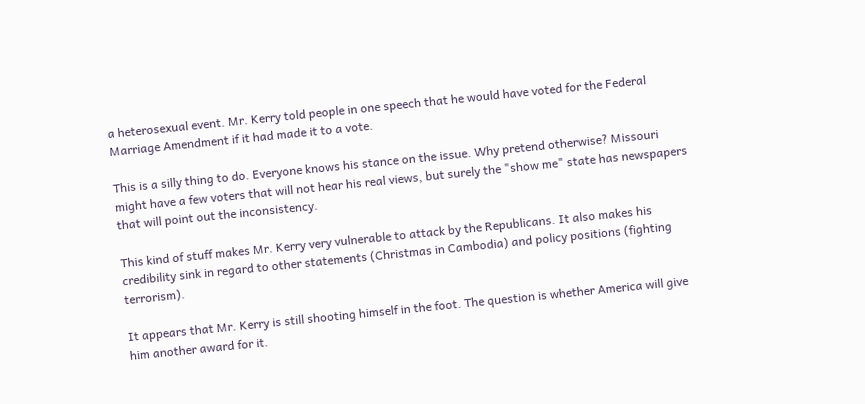a heterosexual event. Mr. Kerry told people in one speech that he would have voted for the Federal Marriage Amendment if it had made it to a vote.

This is a silly thing to do. Everyone knows his stance on the issue. Why pretend otherwise? Missouri might have a few voters that will not hear his real views, but surely the "show me" state has newspapers that will point out the inconsistency.

This kind of stuff makes Mr. Kerry very vulnerable to attack by the Republicans. It also makes his credibility sink in regard to other statements (Christmas in Cambodia) and policy positions (fighting terrorism).

It appears that Mr. Kerry is still shooting himself in the foot. The question is whether America will give him another award for it.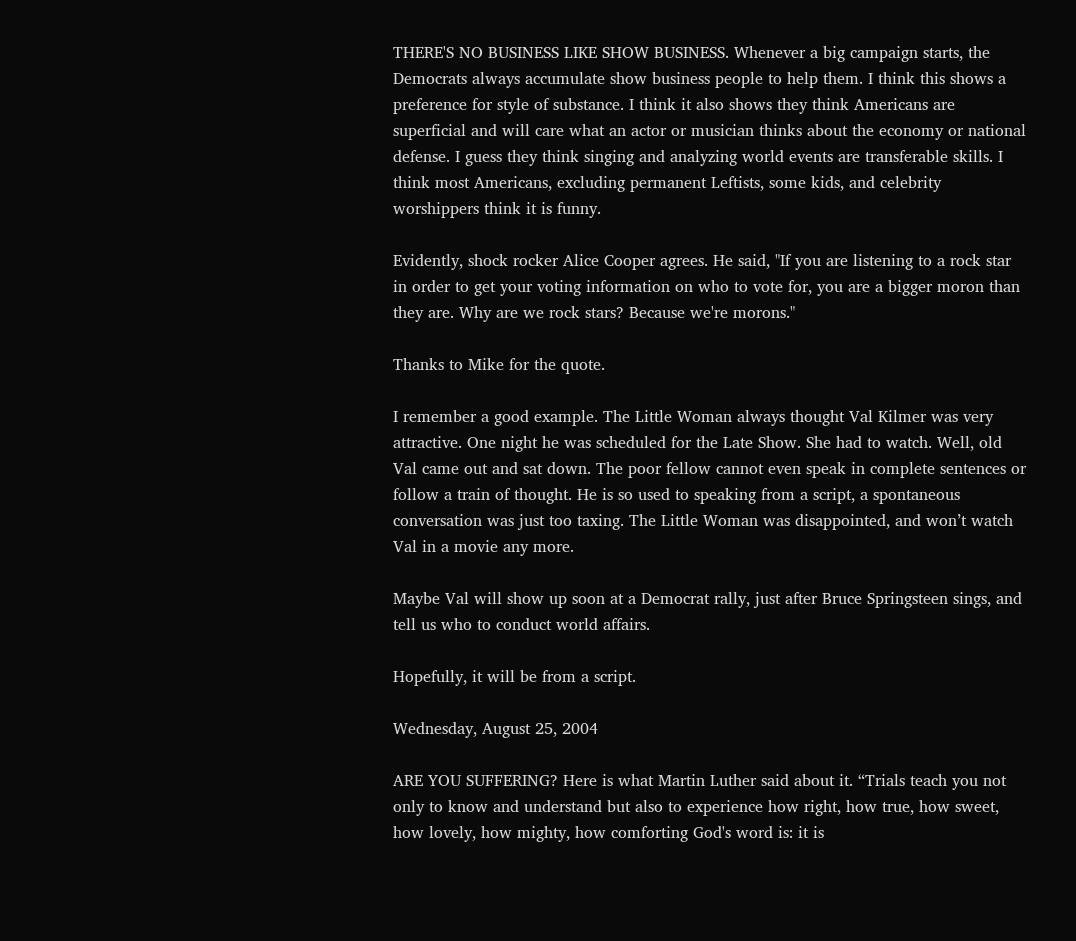THERE'S NO BUSINESS LIKE SHOW BUSINESS. Whenever a big campaign starts, the Democrats always accumulate show business people to help them. I think this shows a preference for style of substance. I think it also shows they think Americans are superficial and will care what an actor or musician thinks about the economy or national defense. I guess they think singing and analyzing world events are transferable skills. I think most Americans, excluding permanent Leftists, some kids, and celebrity worshippers think it is funny.

Evidently, shock rocker Alice Cooper agrees. He said, "If you are listening to a rock star in order to get your voting information on who to vote for, you are a bigger moron than they are. Why are we rock stars? Because we're morons."

Thanks to Mike for the quote.

I remember a good example. The Little Woman always thought Val Kilmer was very attractive. One night he was scheduled for the Late Show. She had to watch. Well, old Val came out and sat down. The poor fellow cannot even speak in complete sentences or follow a train of thought. He is so used to speaking from a script, a spontaneous conversation was just too taxing. The Little Woman was disappointed, and won’t watch Val in a movie any more.

Maybe Val will show up soon at a Democrat rally, just after Bruce Springsteen sings, and tell us who to conduct world affairs.

Hopefully, it will be from a script.

Wednesday, August 25, 2004

ARE YOU SUFFERING? Here is what Martin Luther said about it. “Trials teach you not only to know and understand but also to experience how right, how true, how sweet, how lovely, how mighty, how comforting God's word is: it is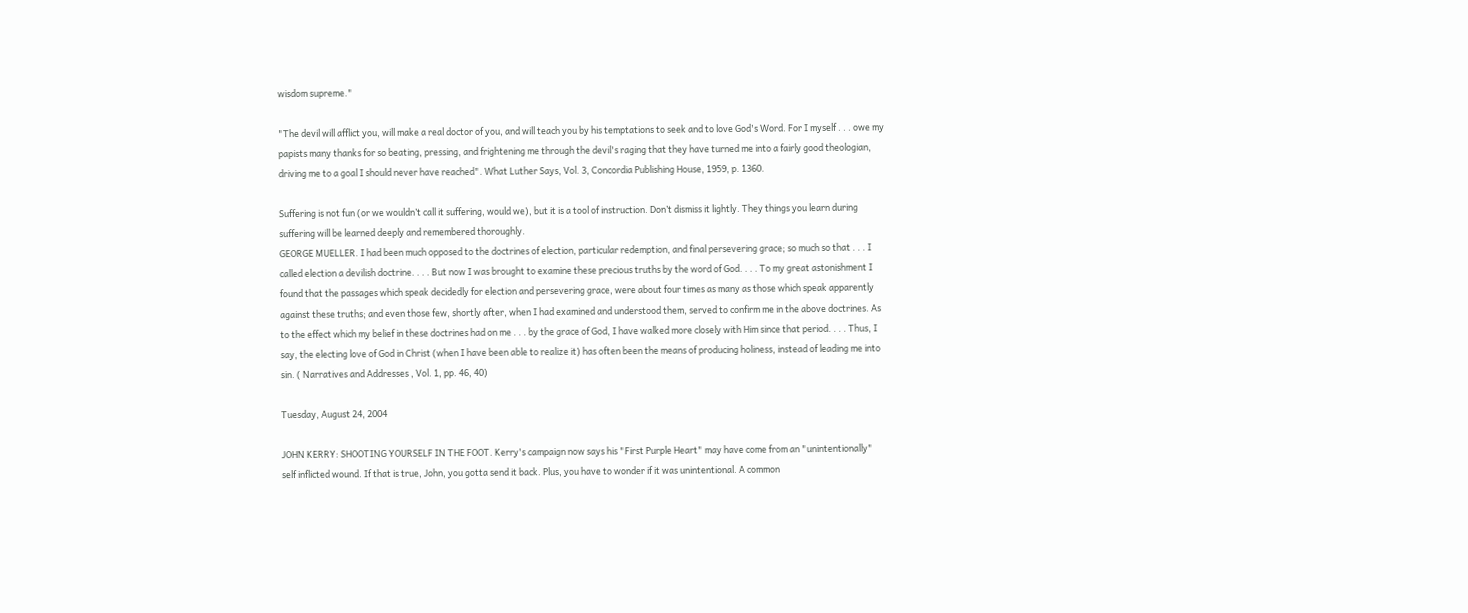wisdom supreme."

"The devil will afflict you, will make a real doctor of you, and will teach you by his temptations to seek and to love God's Word. For I myself . . . owe my papists many thanks for so beating, pressing, and frightening me through the devil's raging that they have turned me into a fairly good theologian, driving me to a goal I should never have reached". What Luther Says, Vol. 3, Concordia Publishing House, 1959, p. 1360.

Suffering is not fun (or we wouldn’t call it suffering, would we), but it is a tool of instruction. Don’t dismiss it lightly. They things you learn during suffering will be learned deeply and remembered thoroughly.
GEORGE MUELLER. I had been much opposed to the doctrines of election, particular redemption, and final persevering grace; so much so that . . . I called election a devilish doctrine. . . . But now I was brought to examine these precious truths by the word of God. . . . To my great astonishment I found that the passages which speak decidedly for election and persevering grace, were about four times as many as those which speak apparently against these truths; and even those few, shortly after, when I had examined and understood them, served to confirm me in the above doctrines. As to the effect which my belief in these doctrines had on me . . . by the grace of God, I have walked more closely with Him since that period. . . . Thus, I say, the electing love of God in Christ (when I have been able to realize it) has often been the means of producing holiness, instead of leading me into sin. ( Narratives and Addresses , Vol. 1, pp. 46, 40)

Tuesday, August 24, 2004

JOHN KERRY: SHOOTING YOURSELF IN THE FOOT. Kerry's campaign now says his "First Purple Heart" may have come from an "unintentionally" self inflicted wound. If that is true, John, you gotta send it back. Plus, you have to wonder if it was unintentional. A common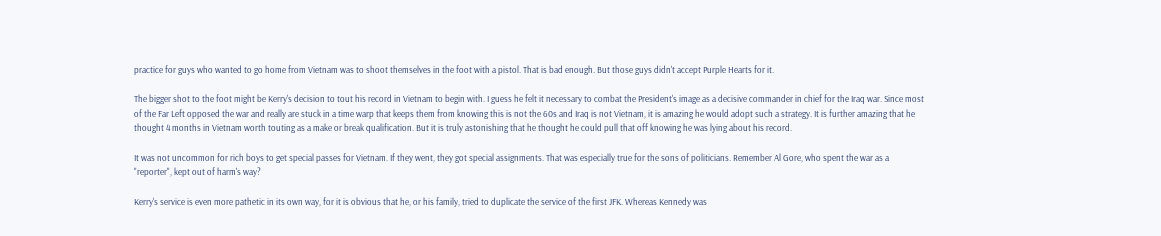practice for guys who wanted to go home from Vietnam was to shoot themselves in the foot with a pistol. That is bad enough. But those guys didn't accept Purple Hearts for it.

The bigger shot to the foot might be Kerry's decision to tout his record in Vietnam to begin with. I guess he felt it necessary to combat the President's image as a decisive commander in chief for the Iraq war. Since most of the Far Left opposed the war and really are stuck in a time warp that keeps them from knowing this is not the 60s and Iraq is not Vietnam, it is amazing he would adopt such a strategy. It is further amazing that he thought 4 months in Vietnam worth touting as a make or break qualification. But it is truly astonishing that he thought he could pull that off knowing he was lying about his record.

It was not uncommon for rich boys to get special passes for Vietnam. If they went, they got special assignments. That was especially true for the sons of politicians. Remember Al Gore, who spent the war as a "reporter", kept out of harm's way?

Kerry's service is even more pathetic in its own way, for it is obvious that he, or his family, tried to duplicate the service of the first JFK. Whereas Kennedy was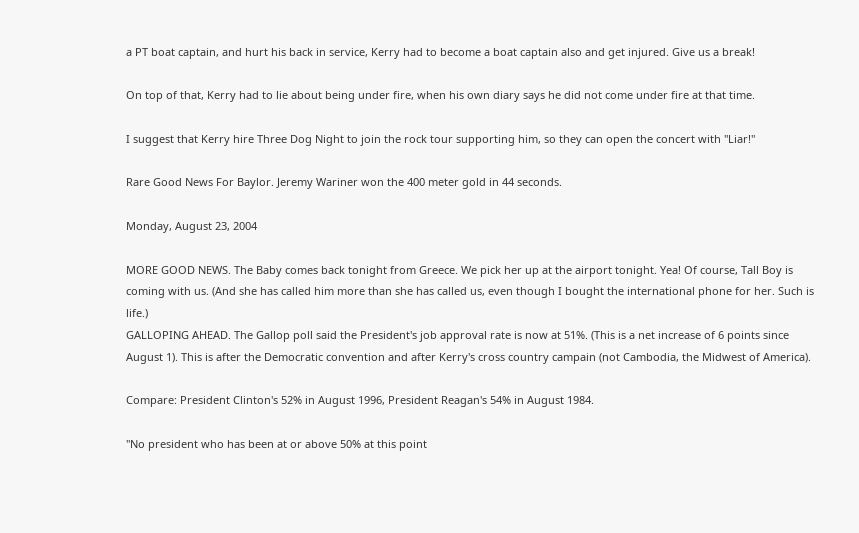a PT boat captain, and hurt his back in service, Kerry had to become a boat captain also and get injured. Give us a break!

On top of that, Kerry had to lie about being under fire, when his own diary says he did not come under fire at that time.

I suggest that Kerry hire Three Dog Night to join the rock tour supporting him, so they can open the concert with "Liar!"

Rare Good News For Baylor. Jeremy Wariner won the 400 meter gold in 44 seconds.

Monday, August 23, 2004

MORE GOOD NEWS. The Baby comes back tonight from Greece. We pick her up at the airport tonight. Yea! Of course, Tall Boy is coming with us. (And she has called him more than she has called us, even though I bought the international phone for her. Such is life.)
GALLOPING AHEAD. The Gallop poll said the President's job approval rate is now at 51%. (This is a net increase of 6 points since August 1). This is after the Democratic convention and after Kerry's cross country campain (not Cambodia, the Midwest of America).

Compare: President Clinton's 52% in August 1996, President Reagan's 54% in August 1984.

"No president who has been at or above 50% at this point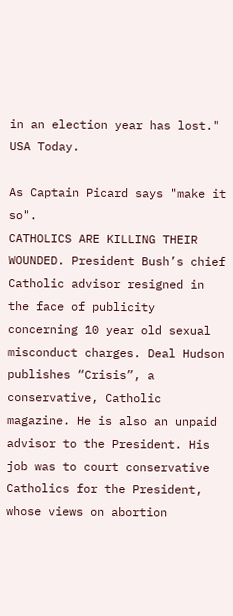in an election year has lost." USA Today.

As Captain Picard says "make it so".
CATHOLICS ARE KILLING THEIR WOUNDED. President Bush’s chief Catholic advisor resigned in the face of publicity concerning 10 year old sexual misconduct charges. Deal Hudson publishes “Crisis”, a conservative, Catholic magazine. He is also an unpaid advisor to the President. His job was to court conservative Catholics for the President, whose views on abortion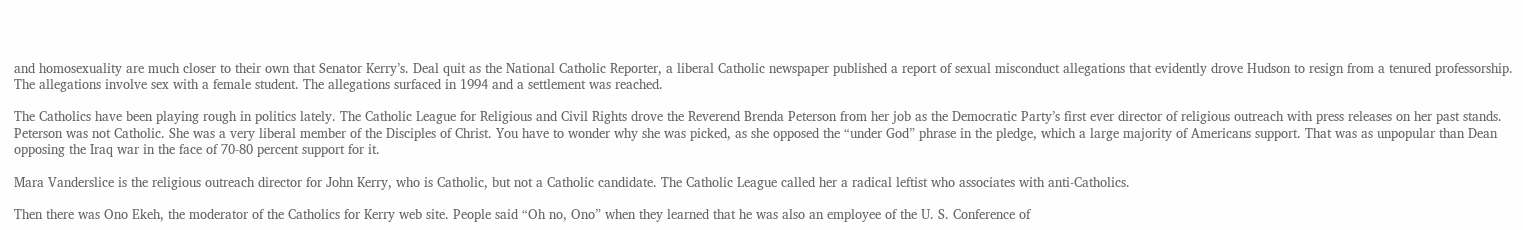and homosexuality are much closer to their own that Senator Kerry’s. Deal quit as the National Catholic Reporter, a liberal Catholic newspaper published a report of sexual misconduct allegations that evidently drove Hudson to resign from a tenured professorship. The allegations involve sex with a female student. The allegations surfaced in 1994 and a settlement was reached.

The Catholics have been playing rough in politics lately. The Catholic League for Religious and Civil Rights drove the Reverend Brenda Peterson from her job as the Democratic Party’s first ever director of religious outreach with press releases on her past stands. Peterson was not Catholic. She was a very liberal member of the Disciples of Christ. You have to wonder why she was picked, as she opposed the “under God” phrase in the pledge, which a large majority of Americans support. That was as unpopular than Dean opposing the Iraq war in the face of 70-80 percent support for it.

Mara Vanderslice is the religious outreach director for John Kerry, who is Catholic, but not a Catholic candidate. The Catholic League called her a radical leftist who associates with anti-Catholics.

Then there was Ono Ekeh, the moderator of the Catholics for Kerry web site. People said “Oh no, Ono” when they learned that he was also an employee of the U. S. Conference of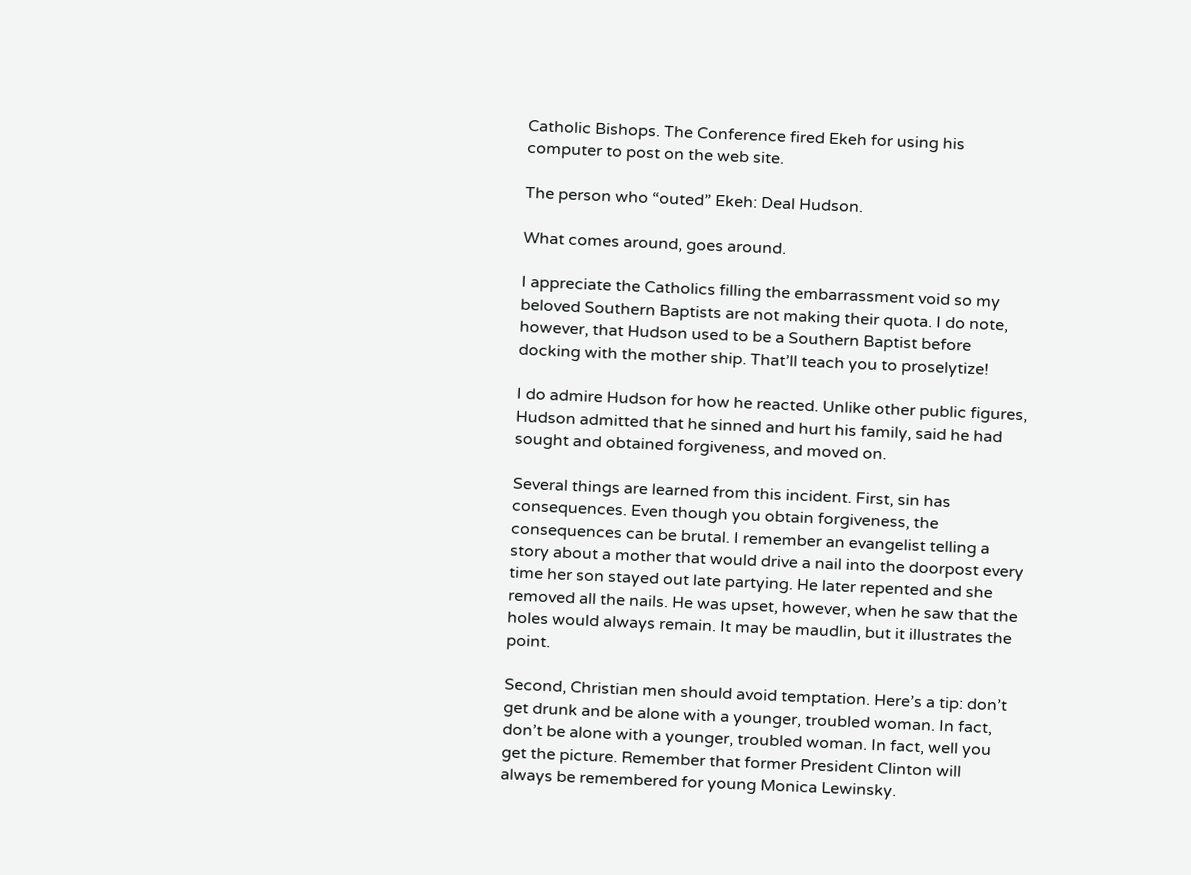Catholic Bishops. The Conference fired Ekeh for using his computer to post on the web site.

The person who “outed” Ekeh: Deal Hudson.

What comes around, goes around.

I appreciate the Catholics filling the embarrassment void so my beloved Southern Baptists are not making their quota. I do note, however, that Hudson used to be a Southern Baptist before docking with the mother ship. That’ll teach you to proselytize!

I do admire Hudson for how he reacted. Unlike other public figures, Hudson admitted that he sinned and hurt his family, said he had sought and obtained forgiveness, and moved on.

Several things are learned from this incident. First, sin has consequences. Even though you obtain forgiveness, the consequences can be brutal. I remember an evangelist telling a story about a mother that would drive a nail into the doorpost every time her son stayed out late partying. He later repented and she removed all the nails. He was upset, however, when he saw that the holes would always remain. It may be maudlin, but it illustrates the point.

Second, Christian men should avoid temptation. Here’s a tip: don’t get drunk and be alone with a younger, troubled woman. In fact, don’t be alone with a younger, troubled woman. In fact, well you get the picture. Remember that former President Clinton will always be remembered for young Monica Lewinsky.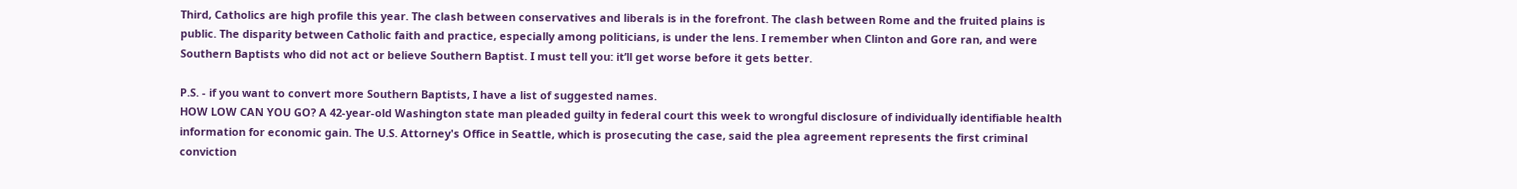Third, Catholics are high profile this year. The clash between conservatives and liberals is in the forefront. The clash between Rome and the fruited plains is public. The disparity between Catholic faith and practice, especially among politicians, is under the lens. I remember when Clinton and Gore ran, and were Southern Baptists who did not act or believe Southern Baptist. I must tell you: it’ll get worse before it gets better.

P.S. - if you want to convert more Southern Baptists, I have a list of suggested names.
HOW LOW CAN YOU GO? A 42-year-old Washington state man pleaded guilty in federal court this week to wrongful disclosure of individually identifiable health information for economic gain. The U.S. Attorney's Office in Seattle, which is prosecuting the case, said the plea agreement represents the first criminal conviction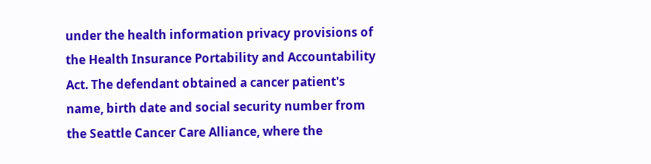under the health information privacy provisions of the Health Insurance Portability and Accountability Act. The defendant obtained a cancer patient's name, birth date and social security number from the Seattle Cancer Care Alliance, where the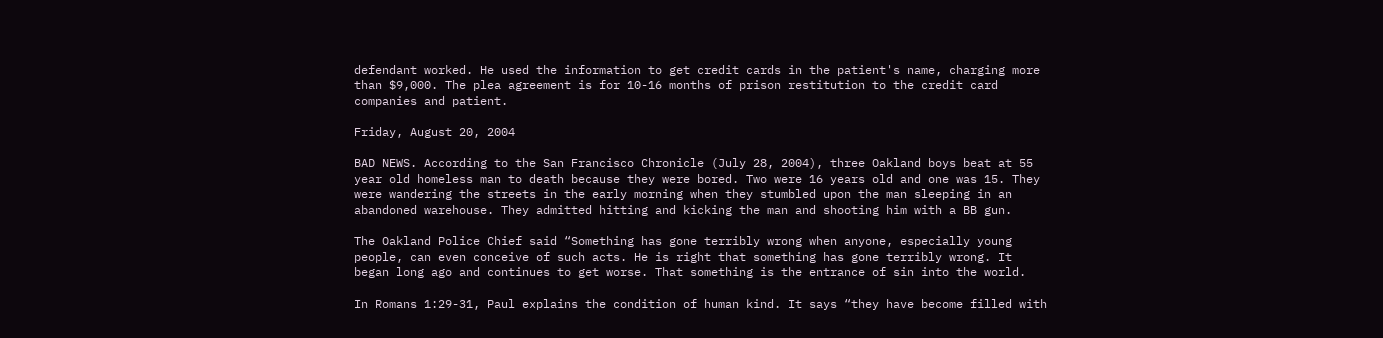defendant worked. He used the information to get credit cards in the patient's name, charging more than $9,000. The plea agreement is for 10-16 months of prison restitution to the credit card companies and patient.

Friday, August 20, 2004

BAD NEWS. According to the San Francisco Chronicle (July 28, 2004), three Oakland boys beat at 55 year old homeless man to death because they were bored. Two were 16 years old and one was 15. They were wandering the streets in the early morning when they stumbled upon the man sleeping in an abandoned warehouse. They admitted hitting and kicking the man and shooting him with a BB gun.

The Oakland Police Chief said “Something has gone terribly wrong when anyone, especially young people, can even conceive of such acts. He is right that something has gone terribly wrong. It began long ago and continues to get worse. That something is the entrance of sin into the world.

In Romans 1:29-31, Paul explains the condition of human kind. It says “they have become filled with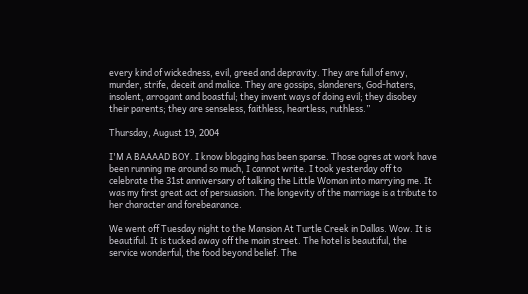every kind of wickedness, evil, greed and depravity. They are full of envy, murder, strife, deceit and malice. They are gossips, slanderers, God-haters, insolent, arrogant and boastful; they invent ways of doing evil; they disobey their parents; they are senseless, faithless, heartless, ruthless.”

Thursday, August 19, 2004

I'M A BAAAAD BOY. I know blogging has been sparse. Those ogres at work have been running me around so much, I cannot write. I took yesterday off to celebrate the 31st anniversary of talking the Little Woman into marrying me. It was my first great act of persuasion. The longevity of the marriage is a tribute to her character and forebearance.

We went off Tuesday night to the Mansion At Turtle Creek in Dallas. Wow. It is beautiful. It is tucked away off the main street. The hotel is beautiful, the service wonderful, the food beyond belief. The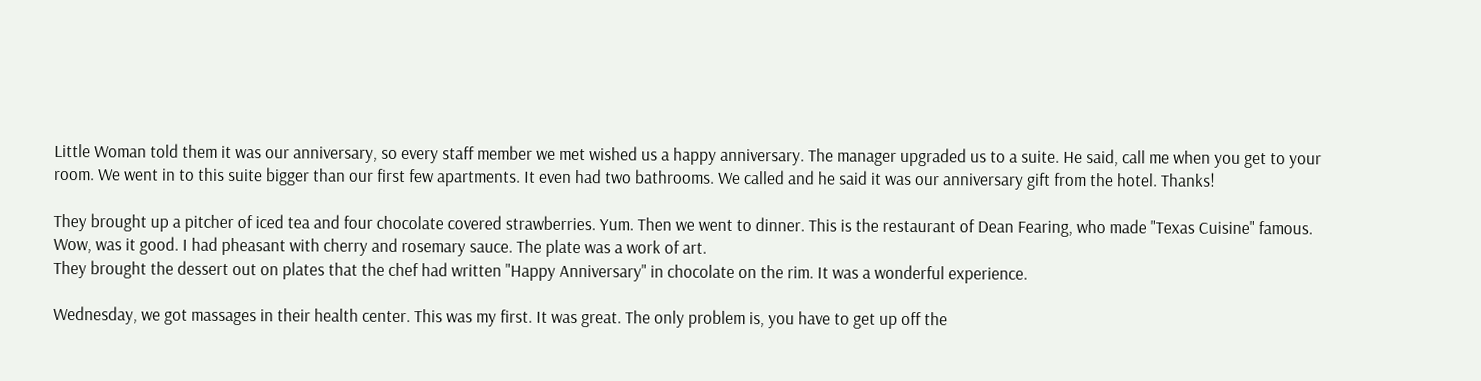Little Woman told them it was our anniversary, so every staff member we met wished us a happy anniversary. The manager upgraded us to a suite. He said, call me when you get to your room. We went in to this suite bigger than our first few apartments. It even had two bathrooms. We called and he said it was our anniversary gift from the hotel. Thanks!

They brought up a pitcher of iced tea and four chocolate covered strawberries. Yum. Then we went to dinner. This is the restaurant of Dean Fearing, who made "Texas Cuisine" famous. Wow, was it good. I had pheasant with cherry and rosemary sauce. The plate was a work of art.
They brought the dessert out on plates that the chef had written "Happy Anniversary" in chocolate on the rim. It was a wonderful experience.

Wednesday, we got massages in their health center. This was my first. It was great. The only problem is, you have to get up off the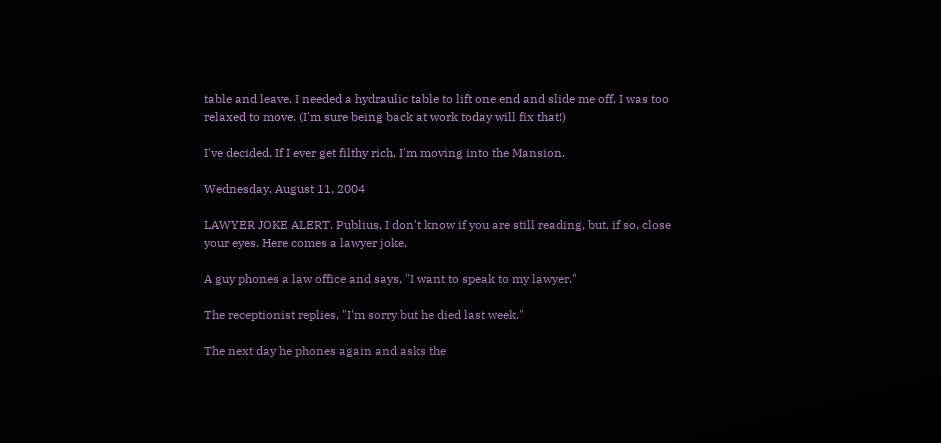table and leave. I needed a hydraulic table to lift one end and slide me off. I was too relaxed to move. (I'm sure being back at work today will fix that!)

I've decided. If I ever get filthy rich, I'm moving into the Mansion.

Wednesday, August 11, 2004

LAWYER JOKE ALERT. Publius, I don't know if you are still reading, but, if so, close your eyes. Here comes a lawyer joke.

A guy phones a law office and says, "I want to speak to my lawyer."

The receptionist replies, "I'm sorry but he died last week."

The next day he phones again and asks the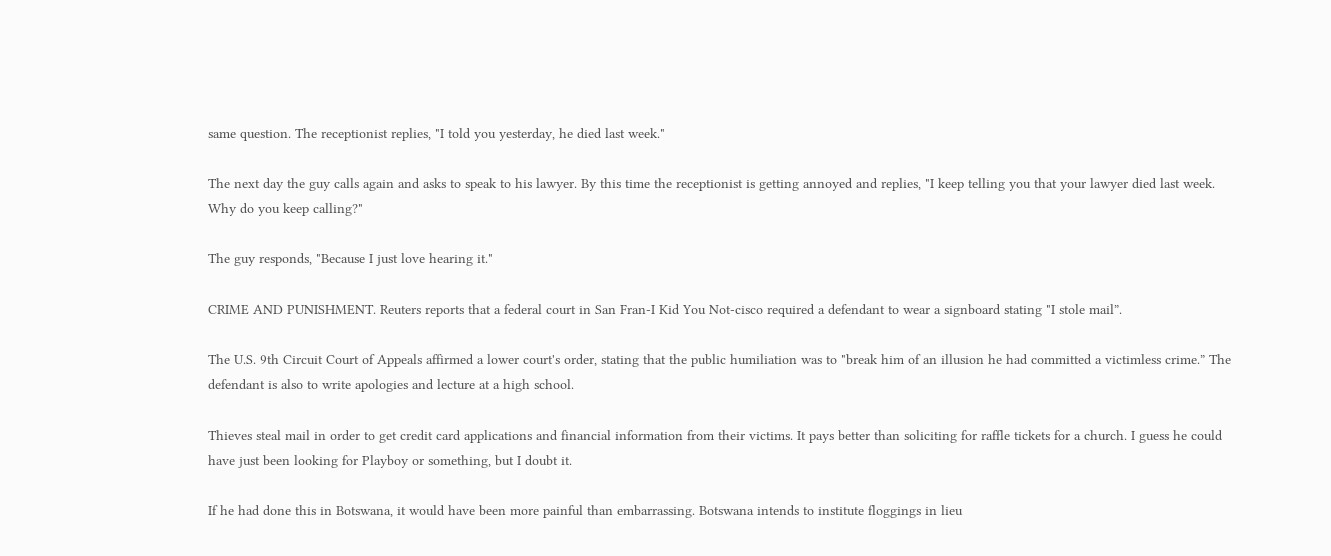same question. The receptionist replies, "I told you yesterday, he died last week."

The next day the guy calls again and asks to speak to his lawyer. By this time the receptionist is getting annoyed and replies, "I keep telling you that your lawyer died last week. Why do you keep calling?"

The guy responds, "Because I just love hearing it."

CRIME AND PUNISHMENT. Reuters reports that a federal court in San Fran-I Kid You Not-cisco required a defendant to wear a signboard stating "I stole mail”.

The U.S. 9th Circuit Court of Appeals affirmed a lower court's order, stating that the public humiliation was to "break him of an illusion he had committed a victimless crime.” The defendant is also to write apologies and lecture at a high school.

Thieves steal mail in order to get credit card applications and financial information from their victims. It pays better than soliciting for raffle tickets for a church. I guess he could have just been looking for Playboy or something, but I doubt it.

If he had done this in Botswana, it would have been more painful than embarrassing. Botswana intends to institute floggings in lieu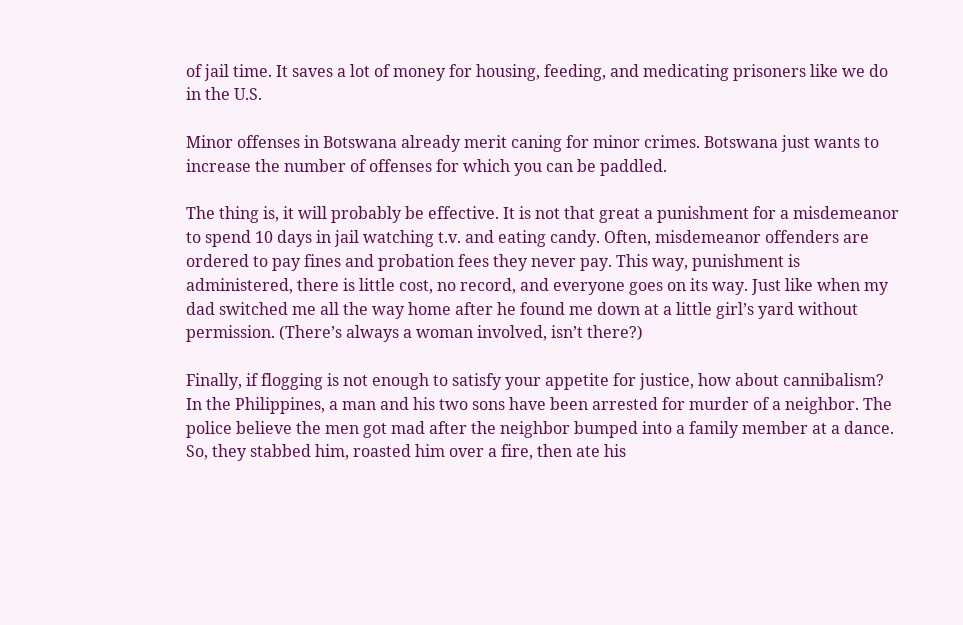of jail time. It saves a lot of money for housing, feeding, and medicating prisoners like we do in the U.S.

Minor offenses in Botswana already merit caning for minor crimes. Botswana just wants to increase the number of offenses for which you can be paddled.

The thing is, it will probably be effective. It is not that great a punishment for a misdemeanor to spend 10 days in jail watching t.v. and eating candy. Often, misdemeanor offenders are ordered to pay fines and probation fees they never pay. This way, punishment is administered, there is little cost, no record, and everyone goes on its way. Just like when my dad switched me all the way home after he found me down at a little girl’s yard without permission. (There’s always a woman involved, isn’t there?)

Finally, if flogging is not enough to satisfy your appetite for justice, how about cannibalism? In the Philippines, a man and his two sons have been arrested for murder of a neighbor. The police believe the men got mad after the neighbor bumped into a family member at a dance. So, they stabbed him, roasted him over a fire, then ate his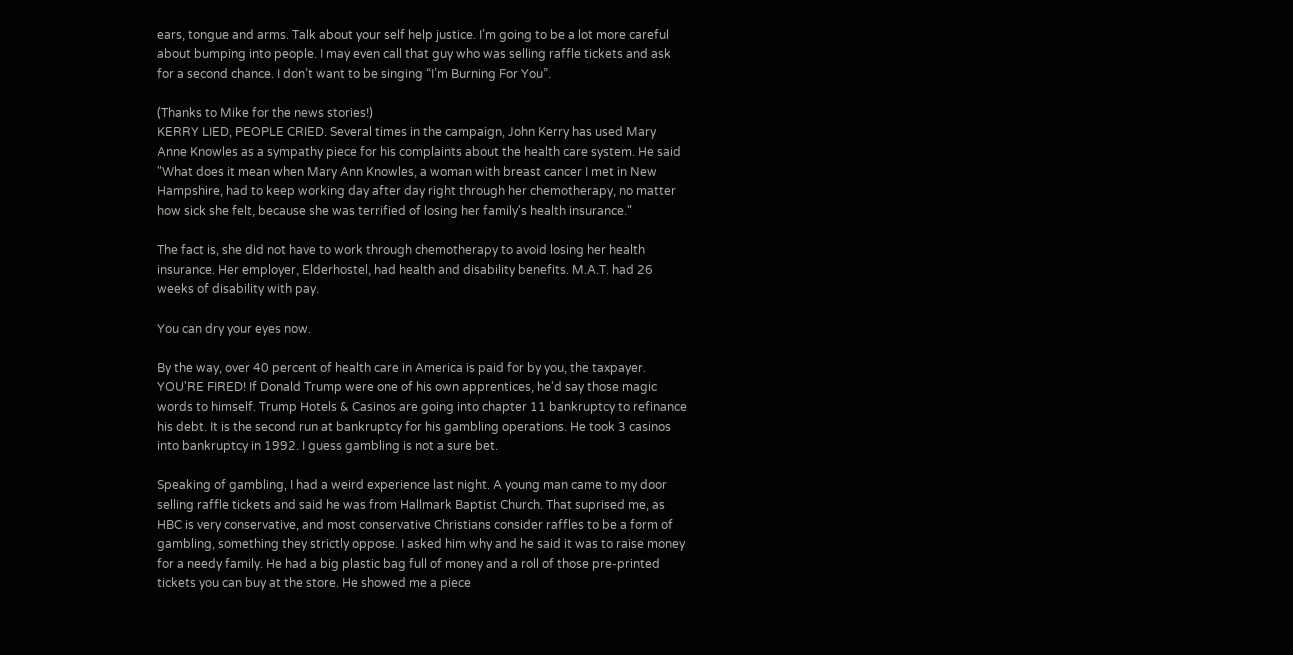ears, tongue and arms. Talk about your self help justice. I’m going to be a lot more careful about bumping into people. I may even call that guy who was selling raffle tickets and ask for a second chance. I don’t want to be singing “I’m Burning For You”.

(Thanks to Mike for the news stories!)
KERRY LIED, PEOPLE CRIED. Several times in the campaign, John Kerry has used Mary Anne Knowles as a sympathy piece for his complaints about the health care system. He said "What does it mean when Mary Ann Knowles, a woman with breast cancer I met in New Hampshire, had to keep working day after day right through her chemotherapy, no matter how sick she felt, because she was terrified of losing her family's health insurance."

The fact is, she did not have to work through chemotherapy to avoid losing her health insurance. Her employer, Elderhostel, had health and disability benefits. M.A.T. had 26 weeks of disability with pay.

You can dry your eyes now.

By the way, over 40 percent of health care in America is paid for by you, the taxpayer.
YOU'RE FIRED! If Donald Trump were one of his own apprentices, he'd say those magic words to himself. Trump Hotels & Casinos are going into chapter 11 bankruptcy to refinance his debt. It is the second run at bankruptcy for his gambling operations. He took 3 casinos into bankruptcy in 1992. I guess gambling is not a sure bet.

Speaking of gambling, I had a weird experience last night. A young man came to my door selling raffle tickets and said he was from Hallmark Baptist Church. That suprised me, as HBC is very conservative, and most conservative Christians consider raffles to be a form of gambling, something they strictly oppose. I asked him why and he said it was to raise money for a needy family. He had a big plastic bag full of money and a roll of those pre-printed tickets you can buy at the store. He showed me a piece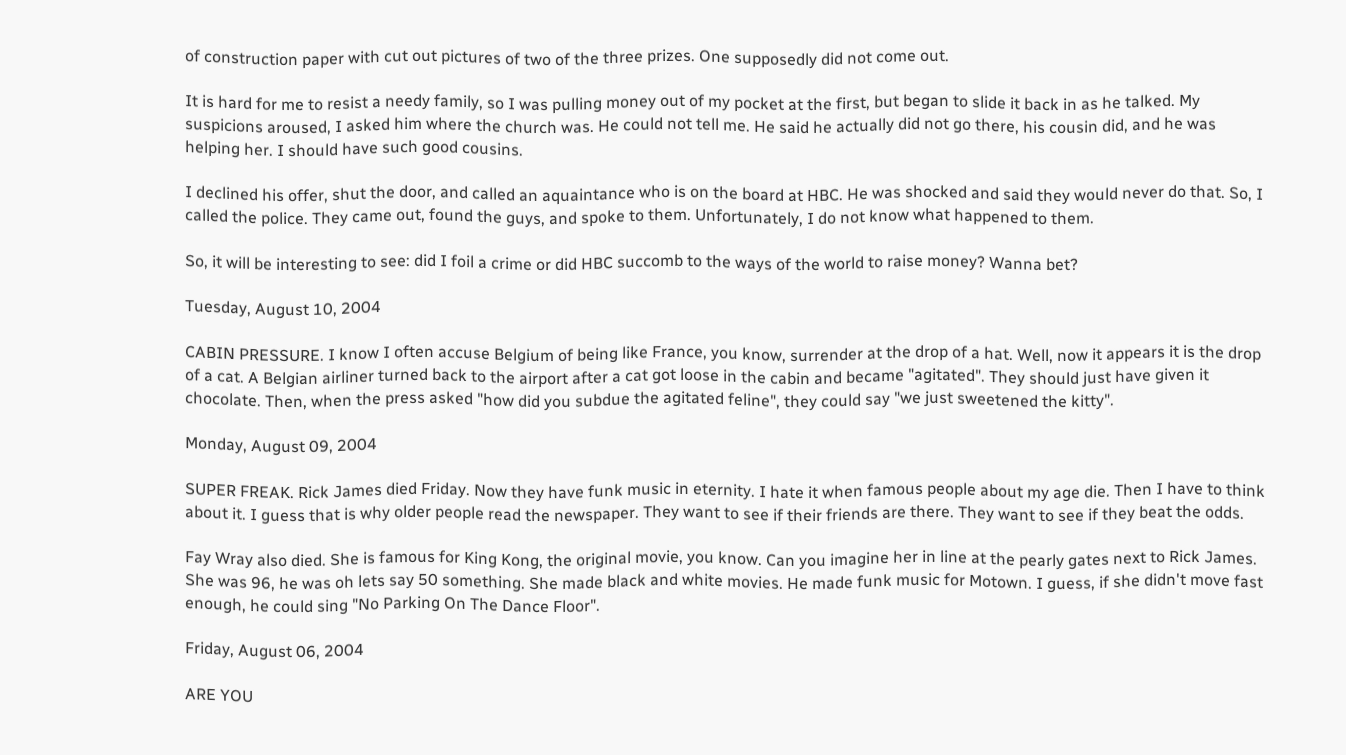of construction paper with cut out pictures of two of the three prizes. One supposedly did not come out.

It is hard for me to resist a needy family, so I was pulling money out of my pocket at the first, but began to slide it back in as he talked. My suspicions aroused, I asked him where the church was. He could not tell me. He said he actually did not go there, his cousin did, and he was helping her. I should have such good cousins.

I declined his offer, shut the door, and called an aquaintance who is on the board at HBC. He was shocked and said they would never do that. So, I called the police. They came out, found the guys, and spoke to them. Unfortunately, I do not know what happened to them.

So, it will be interesting to see: did I foil a crime or did HBC succomb to the ways of the world to raise money? Wanna bet?

Tuesday, August 10, 2004

CABIN PRESSURE. I know I often accuse Belgium of being like France, you know, surrender at the drop of a hat. Well, now it appears it is the drop of a cat. A Belgian airliner turned back to the airport after a cat got loose in the cabin and became "agitated". They should just have given it chocolate. Then, when the press asked "how did you subdue the agitated feline", they could say "we just sweetened the kitty".

Monday, August 09, 2004

SUPER FREAK. Rick James died Friday. Now they have funk music in eternity. I hate it when famous people about my age die. Then I have to think about it. I guess that is why older people read the newspaper. They want to see if their friends are there. They want to see if they beat the odds.

Fay Wray also died. She is famous for King Kong, the original movie, you know. Can you imagine her in line at the pearly gates next to Rick James. She was 96, he was oh lets say 50 something. She made black and white movies. He made funk music for Motown. I guess, if she didn't move fast enough, he could sing "No Parking On The Dance Floor".

Friday, August 06, 2004

ARE YOU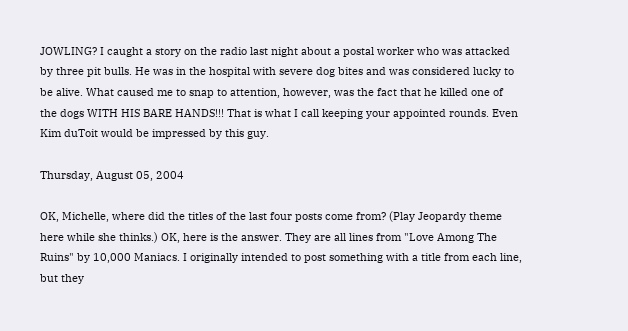JOWLING? I caught a story on the radio last night about a postal worker who was attacked by three pit bulls. He was in the hospital with severe dog bites and was considered lucky to be alive. What caused me to snap to attention, however, was the fact that he killed one of the dogs WITH HIS BARE HANDS!!! That is what I call keeping your appointed rounds. Even Kim duToit would be impressed by this guy.

Thursday, August 05, 2004

OK, Michelle, where did the titles of the last four posts come from? (Play Jeopardy theme here while she thinks.) OK, here is the answer. They are all lines from "Love Among The Ruins" by 10,000 Maniacs. I originally intended to post something with a title from each line, but they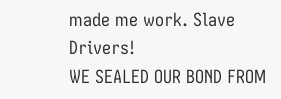made me work. Slave Drivers!
WE SEALED OUR BOND FROM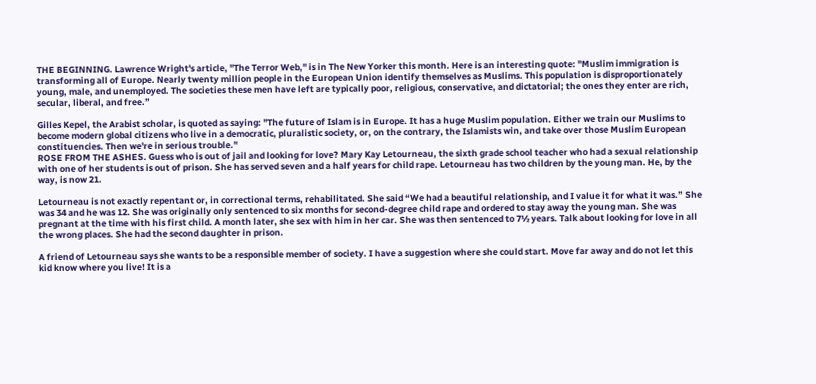THE BEGINNING. Lawrence Wright's article, "The Terror Web," is in The New Yorker this month. Here is an interesting quote: "Muslim immigration is transforming all of Europe. Nearly twenty million people in the European Union identify themselves as Muslims. This population is disproportionately young, male, and unemployed. The societies these men have left are typically poor, religious, conservative, and dictatorial; the ones they enter are rich, secular, liberal, and free.”

Gilles Kepel, the Arabist scholar, is quoted as saying: "The future of Islam is in Europe. It has a huge Muslim population. Either we train our Muslims to become modern global citizens who live in a democratic, pluralistic society, or, on the contrary, the Islamists win, and take over those Muslim European constituencies. Then we're in serious trouble."
ROSE FROM THE ASHES. Guess who is out of jail and looking for love? Mary Kay Letourneau, the sixth grade school teacher who had a sexual relationship with one of her students is out of prison. She has served seven and a half years for child rape. Letourneau has two children by the young man. He, by the way, is now 21.

Letourneau is not exactly repentant or, in correctional terms, rehabilitated. She said “We had a beautiful relationship, and I value it for what it was.” She was 34 and he was 12. She was originally only sentenced to six months for second-degree child rape and ordered to stay away the young man. She was pregnant at the time with his first child. A month later, she sex with him in her car. She was then sentenced to 7½ years. Talk about looking for love in all the wrong places. She had the second daughter in prison.

A friend of Letourneau says she wants to be a responsible member of society. I have a suggestion where she could start. Move far away and do not let this kid know where you live! It is a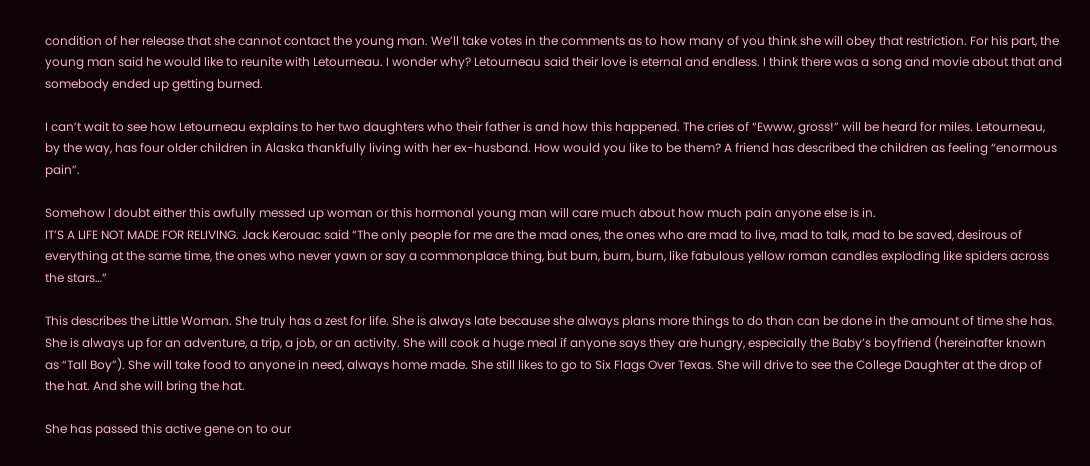condition of her release that she cannot contact the young man. We’ll take votes in the comments as to how many of you think she will obey that restriction. For his part, the young man said he would like to reunite with Letourneau. I wonder why? Letourneau said their love is eternal and endless. I think there was a song and movie about that and somebody ended up getting burned.

I can’t wait to see how Letourneau explains to her two daughters who their father is and how this happened. The cries of “Ewww, gross!” will be heard for miles. Letourneau, by the way, has four older children in Alaska thankfully living with her ex-husband. How would you like to be them? A friend has described the children as feeling “enormous pain”.

Somehow I doubt either this awfully messed up woman or this hormonal young man will care much about how much pain anyone else is in.
IT’S A LIFE NOT MADE FOR RELIVING. Jack Kerouac said “The only people for me are the mad ones, the ones who are mad to live, mad to talk, mad to be saved, desirous of everything at the same time, the ones who never yawn or say a commonplace thing, but burn, burn, burn, like fabulous yellow roman candles exploding like spiders across the stars…”

This describes the Little Woman. She truly has a zest for life. She is always late because she always plans more things to do than can be done in the amount of time she has. She is always up for an adventure, a trip, a job, or an activity. She will cook a huge meal if anyone says they are hungry, especially the Baby’s boyfriend (hereinafter known as “Tall Boy”). She will take food to anyone in need, always home made. She still likes to go to Six Flags Over Texas. She will drive to see the College Daughter at the drop of the hat. And she will bring the hat.

She has passed this active gene on to our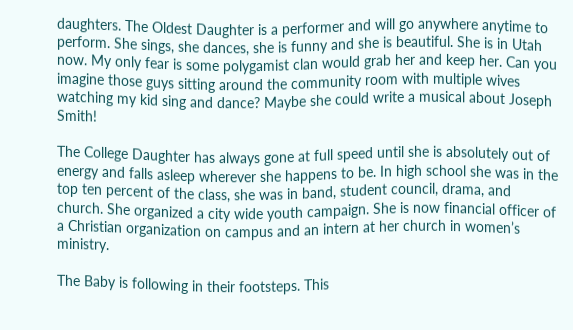daughters. The Oldest Daughter is a performer and will go anywhere anytime to perform. She sings, she dances, she is funny and she is beautiful. She is in Utah now. My only fear is some polygamist clan would grab her and keep her. Can you imagine those guys sitting around the community room with multiple wives watching my kid sing and dance? Maybe she could write a musical about Joseph Smith!

The College Daughter has always gone at full speed until she is absolutely out of energy and falls asleep wherever she happens to be. In high school she was in the top ten percent of the class, she was in band, student council, drama, and church. She organized a city wide youth campaign. She is now financial officer of a Christian organization on campus and an intern at her church in women’s ministry.

The Baby is following in their footsteps. This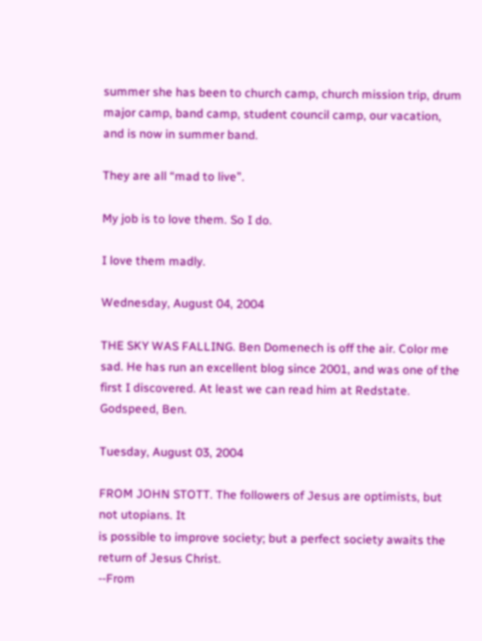summer she has been to church camp, church mission trip, drum major camp, band camp, student council camp, our vacation, and is now in summer band.

They are all “mad to live”.

My job is to love them. So I do.

I love them madly.

Wednesday, August 04, 2004

THE SKY WAS FALLING. Ben Domenech is off the air. Color me sad. He has run an excellent blog since 2001, and was one of the first I discovered. At least we can read him at Redstate. Godspeed, Ben.

Tuesday, August 03, 2004

FROM JOHN STOTT. The followers of Jesus are optimists, but not utopians. It
is possible to improve society; but a perfect society awaits the return of Jesus Christ.
--From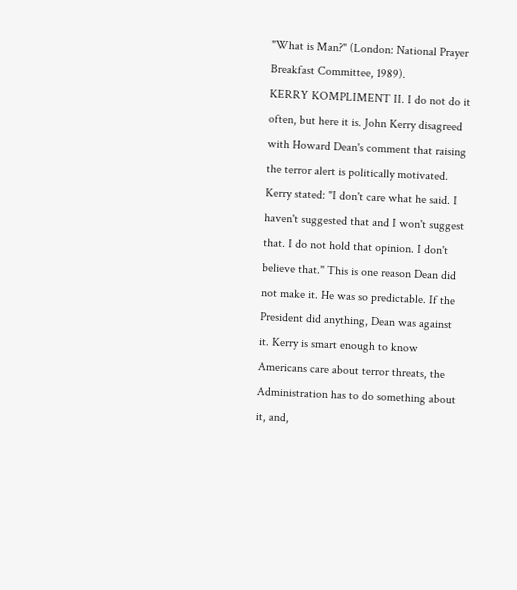"What is Man?" (London: National Prayer Breakfast Committee, 1989).
KERRY KOMPLIMENT II. I do not do it often, but here it is. John Kerry disagreed with Howard Dean's comment that raising the terror alert is politically motivated. Kerry stated: "I don't care what he said. I haven't suggested that and I won't suggest that. I do not hold that opinion. I don't believe that.'' This is one reason Dean did not make it. He was so predictable. If the President did anything, Dean was against it. Kerry is smart enough to know Americans care about terror threats, the Administration has to do something about it, and,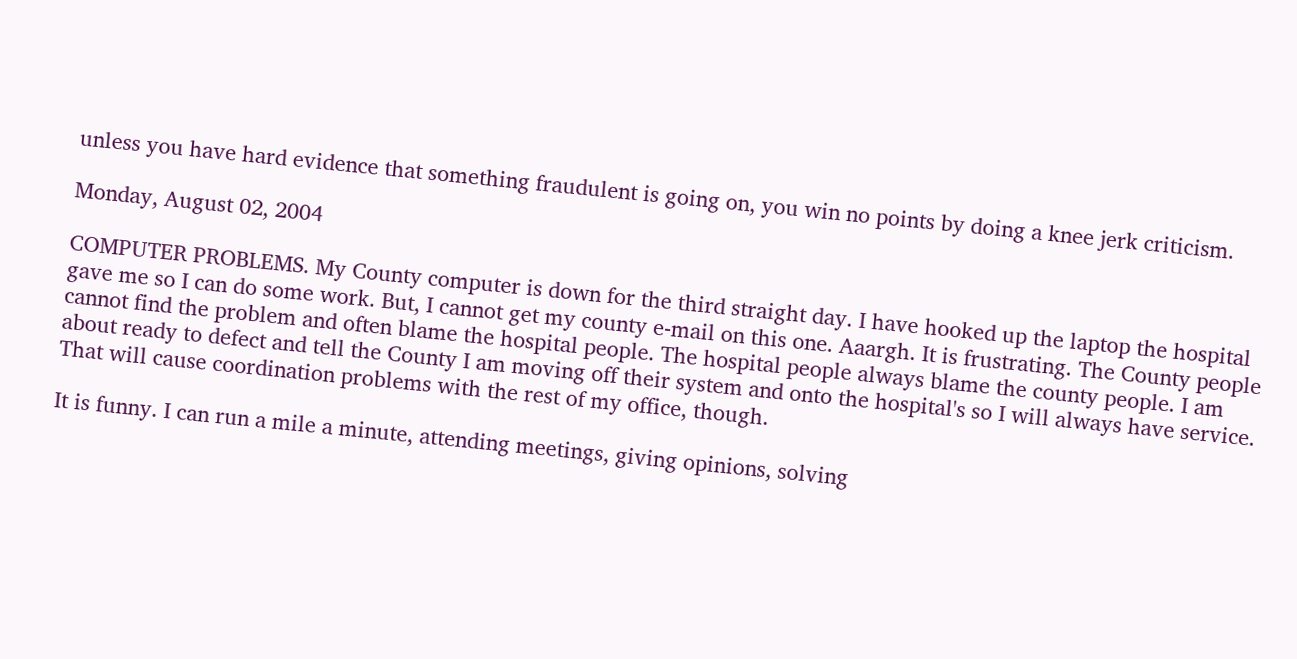unless you have hard evidence that something fraudulent is going on, you win no points by doing a knee jerk criticism.

Monday, August 02, 2004

COMPUTER PROBLEMS. My County computer is down for the third straight day. I have hooked up the laptop the hospital gave me so I can do some work. But, I cannot get my county e-mail on this one. Aaargh. It is frustrating. The County people cannot find the problem and often blame the hospital people. The hospital people always blame the county people. I am about ready to defect and tell the County I am moving off their system and onto the hospital's so I will always have service. That will cause coordination problems with the rest of my office, though.

It is funny. I can run a mile a minute, attending meetings, giving opinions, solving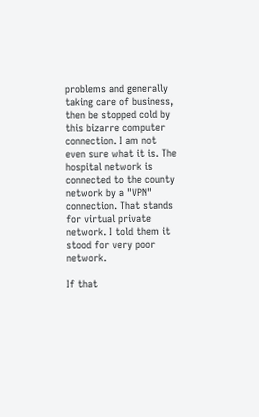problems and generally taking care of business, then be stopped cold by this bizarre computer connection. I am not even sure what it is. The hospital network is connected to the county network by a "VPN" connection. That stands for virtual private network. I told them it stood for very poor network.

If that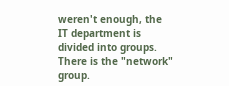weren't enough, the IT department is divided into groups. There is the "network" group.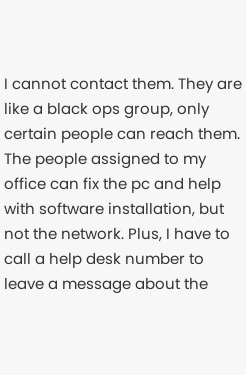I cannot contact them. They are like a black ops group, only certain people can reach them. The people assigned to my office can fix the pc and help with software installation, but not the network. Plus, I have to call a help desk number to leave a message about the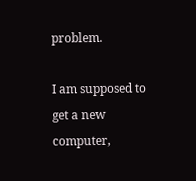problem.

I am supposed to get a new computer,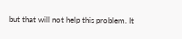but that will not help this problem. It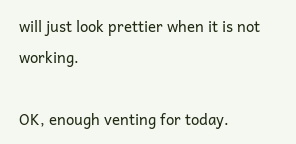will just look prettier when it is not working.

OK, enough venting for today.